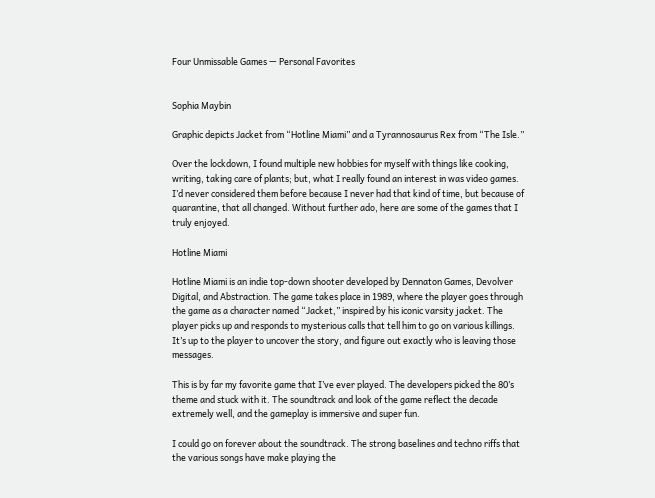Four Unmissable Games — Personal Favorites


Sophia Maybin

Graphic depicts Jacket from “Hotline Miami” and a Tyrannosaurus Rex from “The Isle.”

Over the lockdown, I found multiple new hobbies for myself with things like cooking, writing, taking care of plants; but, what I really found an interest in was video games. I’d never considered them before because I never had that kind of time, but because of quarantine, that all changed. Without further ado, here are some of the games that I truly enjoyed.

Hotline Miami

Hotline Miami is an indie top-down shooter developed by Dennaton Games, Devolver Digital, and Abstraction. The game takes place in 1989, where the player goes through the game as a character named “Jacket,” inspired by his iconic varsity jacket. The player picks up and responds to mysterious calls that tell him to go on various killings. It’s up to the player to uncover the story, and figure out exactly who is leaving those messages.

This is by far my favorite game that I’ve ever played. The developers picked the 80’s theme and stuck with it. The soundtrack and look of the game reflect the decade extremely well, and the gameplay is immersive and super fun.

I could go on forever about the soundtrack. The strong baselines and techno riffs that the various songs have make playing the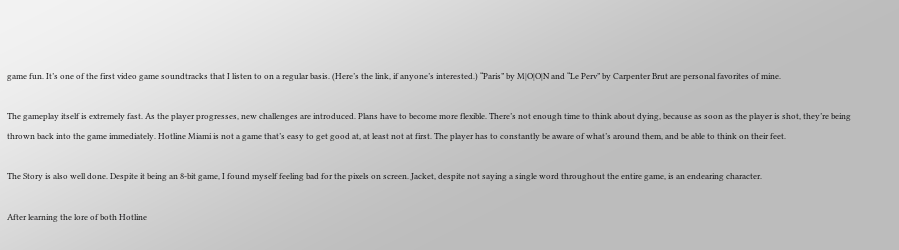game fun. It’s one of the first video game soundtracks that I listen to on a regular basis. (Here’s the link, if anyone’s interested.) “Paris” by M|O|O|N and “Le Perv” by Carpenter Brut are personal favorites of mine.

The gameplay itself is extremely fast. As the player progresses, new challenges are introduced. Plans have to become more flexible. There’s not enough time to think about dying, because as soon as the player is shot, they’re being thrown back into the game immediately. Hotline Miami is not a game that’s easy to get good at, at least not at first. The player has to constantly be aware of what’s around them, and be able to think on their feet.

The Story is also well done. Despite it being an 8-bit game, I found myself feeling bad for the pixels on screen. Jacket, despite not saying a single word throughout the entire game, is an endearing character.

After learning the lore of both Hotline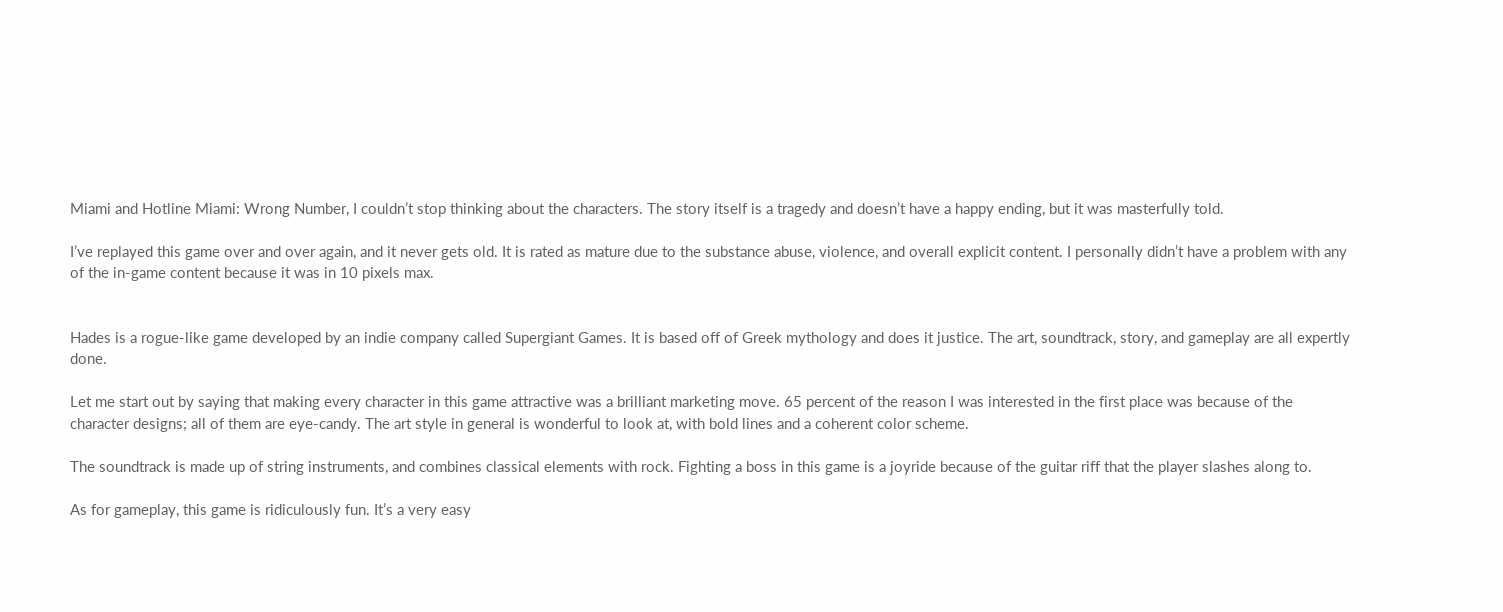Miami and Hotline Miami: Wrong Number, I couldn’t stop thinking about the characters. The story itself is a tragedy and doesn’t have a happy ending, but it was masterfully told.

I’ve replayed this game over and over again, and it never gets old. It is rated as mature due to the substance abuse, violence, and overall explicit content. I personally didn’t have a problem with any of the in-game content because it was in 10 pixels max.


Hades is a rogue-like game developed by an indie company called Supergiant Games. It is based off of Greek mythology and does it justice. The art, soundtrack, story, and gameplay are all expertly done.

Let me start out by saying that making every character in this game attractive was a brilliant marketing move. 65 percent of the reason I was interested in the first place was because of the character designs; all of them are eye-candy. The art style in general is wonderful to look at, with bold lines and a coherent color scheme.

The soundtrack is made up of string instruments, and combines classical elements with rock. Fighting a boss in this game is a joyride because of the guitar riff that the player slashes along to.

As for gameplay, this game is ridiculously fun. It’s a very easy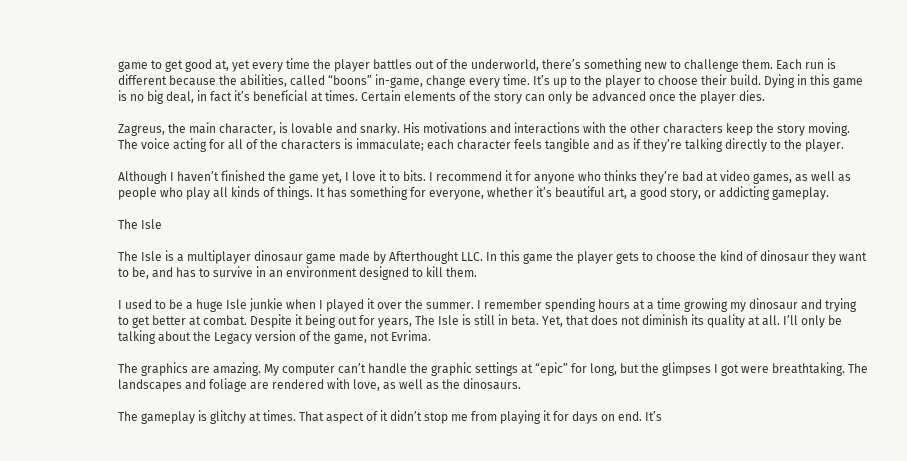game to get good at, yet every time the player battles out of the underworld, there’s something new to challenge them. Each run is different because the abilities, called “boons” in-game, change every time. It’s up to the player to choose their build. Dying in this game is no big deal, in fact it’s beneficial at times. Certain elements of the story can only be advanced once the player dies.

Zagreus, the main character, is lovable and snarky. His motivations and interactions with the other characters keep the story moving. The voice acting for all of the characters is immaculate; each character feels tangible and as if they’re talking directly to the player.

Although I haven’t finished the game yet, I love it to bits. I recommend it for anyone who thinks they’re bad at video games, as well as people who play all kinds of things. It has something for everyone, whether it’s beautiful art, a good story, or addicting gameplay.

The Isle

The Isle is a multiplayer dinosaur game made by Afterthought LLC. In this game the player gets to choose the kind of dinosaur they want to be, and has to survive in an environment designed to kill them.

I used to be a huge Isle junkie when I played it over the summer. I remember spending hours at a time growing my dinosaur and trying to get better at combat. Despite it being out for years, The Isle is still in beta. Yet, that does not diminish its quality at all. I’ll only be talking about the Legacy version of the game, not Evrima.

The graphics are amazing. My computer can’t handle the graphic settings at “epic” for long, but the glimpses I got were breathtaking. The landscapes and foliage are rendered with love, as well as the dinosaurs.

The gameplay is glitchy at times. That aspect of it didn’t stop me from playing it for days on end. It’s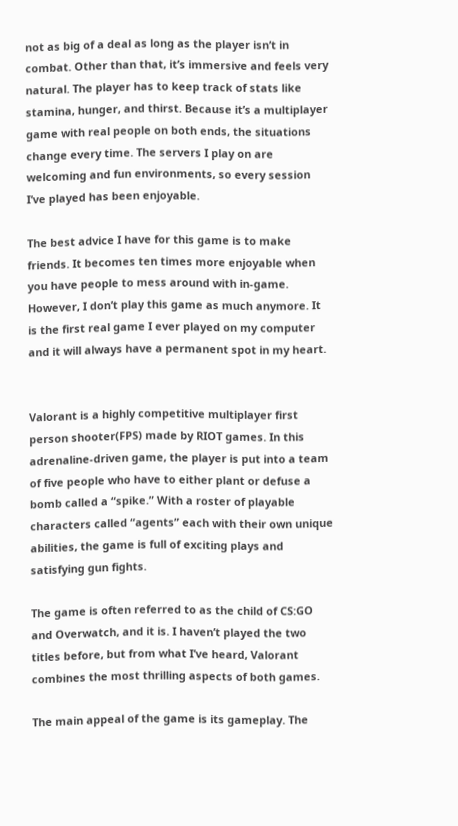not as big of a deal as long as the player isn’t in combat. Other than that, it’s immersive and feels very natural. The player has to keep track of stats like stamina, hunger, and thirst. Because it’s a multiplayer game with real people on both ends, the situations change every time. The servers I play on are welcoming and fun environments, so every session I’ve played has been enjoyable.

The best advice I have for this game is to make friends. It becomes ten times more enjoyable when you have people to mess around with in-game. However, I don’t play this game as much anymore. It is the first real game I ever played on my computer and it will always have a permanent spot in my heart.


Valorant is a highly competitive multiplayer first person shooter(FPS) made by RIOT games. In this adrenaline-driven game, the player is put into a team of five people who have to either plant or defuse a bomb called a “spike.” With a roster of playable characters called “agents” each with their own unique abilities, the game is full of exciting plays and satisfying gun fights.

The game is often referred to as the child of CS:GO and Overwatch, and it is. I haven’t played the two titles before, but from what I’ve heard, Valorant combines the most thrilling aspects of both games.

The main appeal of the game is its gameplay. The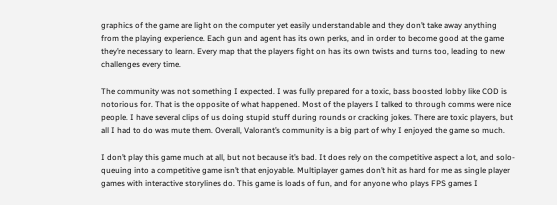graphics of the game are light on the computer yet easily understandable and they don’t take away anything from the playing experience. Each gun and agent has its own perks, and in order to become good at the game they’re necessary to learn. Every map that the players fight on has its own twists and turns too, leading to new challenges every time.

The community was not something I expected. I was fully prepared for a toxic, bass boosted lobby like COD is notorious for. That is the opposite of what happened. Most of the players I talked to through comms were nice people. I have several clips of us doing stupid stuff during rounds or cracking jokes. There are toxic players, but all I had to do was mute them. Overall, Valorant’s community is a big part of why I enjoyed the game so much.

I don’t play this game much at all, but not because it’s bad. It does rely on the competitive aspect a lot, and solo-queuing into a competitive game isn’t that enjoyable. Multiplayer games don’t hit as hard for me as single player games with interactive storylines do. This game is loads of fun, and for anyone who plays FPS games I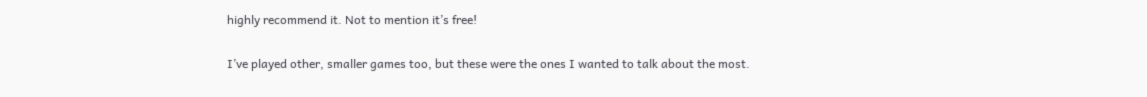highly recommend it. Not to mention it’s free!

I’ve played other, smaller games too, but these were the ones I wanted to talk about the most.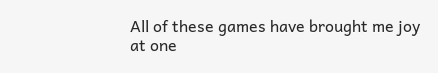All of these games have brought me joy at one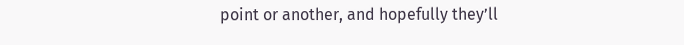point or another, and hopefully they’ll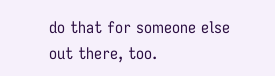do that for someone else out there, too.